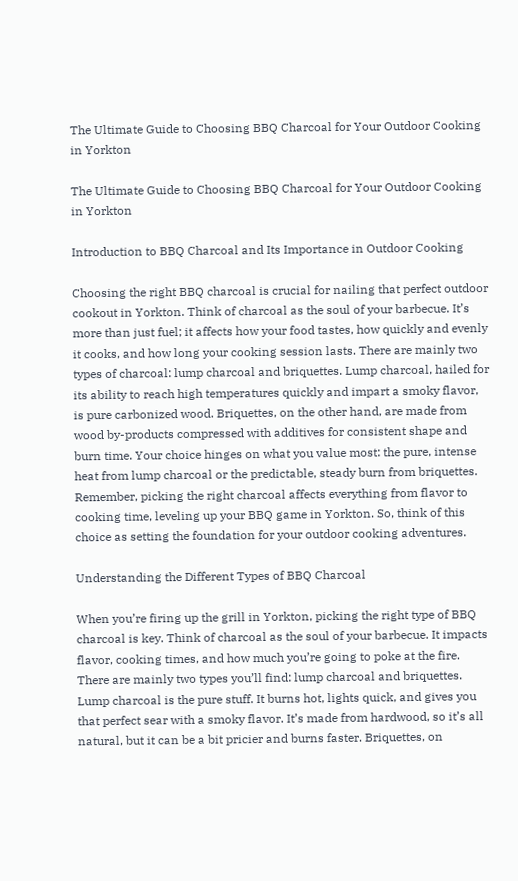The Ultimate Guide to Choosing BBQ Charcoal for Your Outdoor Cooking in Yorkton

The Ultimate Guide to Choosing BBQ Charcoal for Your Outdoor Cooking in Yorkton

Introduction to BBQ Charcoal and Its Importance in Outdoor Cooking

Choosing the right BBQ charcoal is crucial for nailing that perfect outdoor cookout in Yorkton. Think of charcoal as the soul of your barbecue. It’s more than just fuel; it affects how your food tastes, how quickly and evenly it cooks, and how long your cooking session lasts. There are mainly two types of charcoal: lump charcoal and briquettes. Lump charcoal, hailed for its ability to reach high temperatures quickly and impart a smoky flavor, is pure carbonized wood. Briquettes, on the other hand, are made from wood by-products compressed with additives for consistent shape and burn time. Your choice hinges on what you value most: the pure, intense heat from lump charcoal or the predictable, steady burn from briquettes. Remember, picking the right charcoal affects everything from flavor to cooking time, leveling up your BBQ game in Yorkton. So, think of this choice as setting the foundation for your outdoor cooking adventures.

Understanding the Different Types of BBQ Charcoal

When you’re firing up the grill in Yorkton, picking the right type of BBQ charcoal is key. Think of charcoal as the soul of your barbecue. It impacts flavor, cooking times, and how much you’re going to poke at the fire. There are mainly two types you’ll find: lump charcoal and briquettes. Lump charcoal is the pure stuff. It burns hot, lights quick, and gives you that perfect sear with a smoky flavor. It’s made from hardwood, so it’s all natural, but it can be a bit pricier and burns faster. Briquettes, on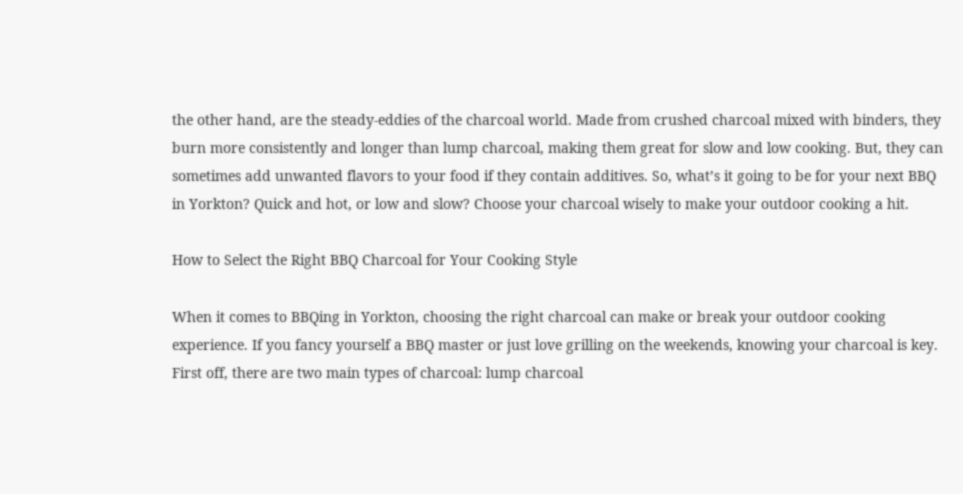the other hand, are the steady-eddies of the charcoal world. Made from crushed charcoal mixed with binders, they burn more consistently and longer than lump charcoal, making them great for slow and low cooking. But, they can sometimes add unwanted flavors to your food if they contain additives. So, what’s it going to be for your next BBQ in Yorkton? Quick and hot, or low and slow? Choose your charcoal wisely to make your outdoor cooking a hit.

How to Select the Right BBQ Charcoal for Your Cooking Style

When it comes to BBQing in Yorkton, choosing the right charcoal can make or break your outdoor cooking experience. If you fancy yourself a BBQ master or just love grilling on the weekends, knowing your charcoal is key. First off, there are two main types of charcoal: lump charcoal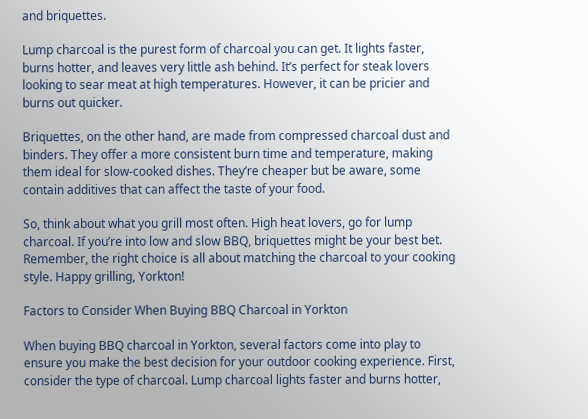and briquettes.

Lump charcoal is the purest form of charcoal you can get. It lights faster, burns hotter, and leaves very little ash behind. It’s perfect for steak lovers looking to sear meat at high temperatures. However, it can be pricier and burns out quicker.

Briquettes, on the other hand, are made from compressed charcoal dust and binders. They offer a more consistent burn time and temperature, making them ideal for slow-cooked dishes. They’re cheaper but be aware, some contain additives that can affect the taste of your food.

So, think about what you grill most often. High heat lovers, go for lump charcoal. If you’re into low and slow BBQ, briquettes might be your best bet. Remember, the right choice is all about matching the charcoal to your cooking style. Happy grilling, Yorkton!

Factors to Consider When Buying BBQ Charcoal in Yorkton

When buying BBQ charcoal in Yorkton, several factors come into play to ensure you make the best decision for your outdoor cooking experience. First, consider the type of charcoal. Lump charcoal lights faster and burns hotter,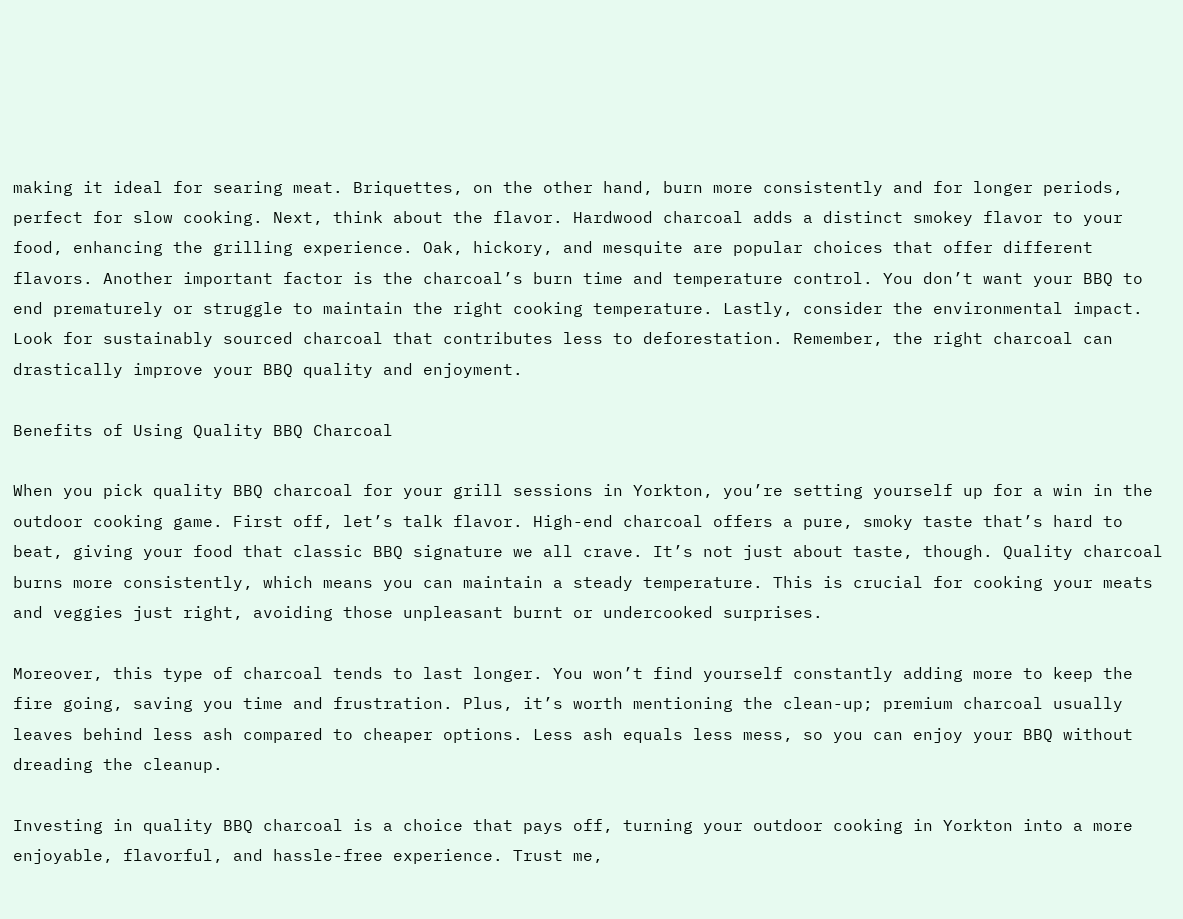making it ideal for searing meat. Briquettes, on the other hand, burn more consistently and for longer periods, perfect for slow cooking. Next, think about the flavor. Hardwood charcoal adds a distinct smokey flavor to your food, enhancing the grilling experience. Oak, hickory, and mesquite are popular choices that offer different flavors. Another important factor is the charcoal’s burn time and temperature control. You don’t want your BBQ to end prematurely or struggle to maintain the right cooking temperature. Lastly, consider the environmental impact. Look for sustainably sourced charcoal that contributes less to deforestation. Remember, the right charcoal can drastically improve your BBQ quality and enjoyment.

Benefits of Using Quality BBQ Charcoal

When you pick quality BBQ charcoal for your grill sessions in Yorkton, you’re setting yourself up for a win in the outdoor cooking game. First off, let’s talk flavor. High-end charcoal offers a pure, smoky taste that’s hard to beat, giving your food that classic BBQ signature we all crave. It’s not just about taste, though. Quality charcoal burns more consistently, which means you can maintain a steady temperature. This is crucial for cooking your meats and veggies just right, avoiding those unpleasant burnt or undercooked surprises.

Moreover, this type of charcoal tends to last longer. You won’t find yourself constantly adding more to keep the fire going, saving you time and frustration. Plus, it’s worth mentioning the clean-up; premium charcoal usually leaves behind less ash compared to cheaper options. Less ash equals less mess, so you can enjoy your BBQ without dreading the cleanup.

Investing in quality BBQ charcoal is a choice that pays off, turning your outdoor cooking in Yorkton into a more enjoyable, flavorful, and hassle-free experience. Trust me,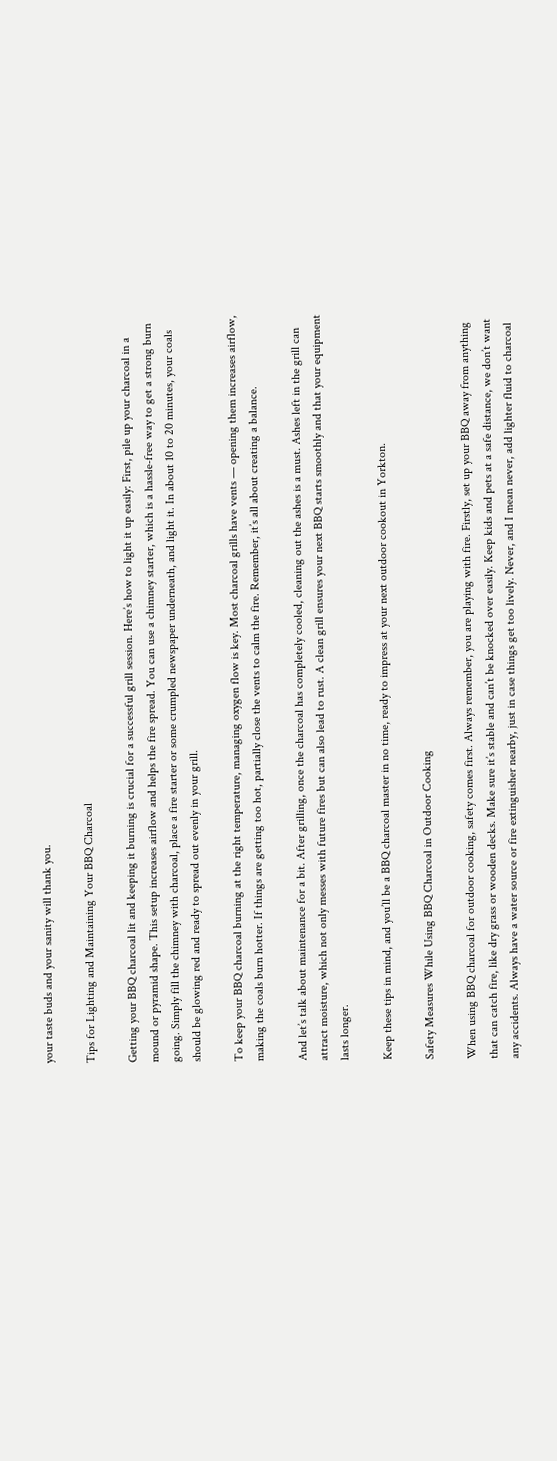your taste buds and your sanity will thank you.

Tips for Lighting and Maintaining Your BBQ Charcoal

Getting your BBQ charcoal lit and keeping it burning is crucial for a successful grill session. Here’s how to light it up easily: First, pile up your charcoal in a mound or pyramid shape. This setup increases airflow and helps the fire spread. You can use a chimney starter, which is a hassle-free way to get a strong burn going. Simply fill the chimney with charcoal, place a fire starter or some crumpled newspaper underneath, and light it. In about 10 to 20 minutes, your coals should be glowing red and ready to spread out evenly in your grill.

To keep your BBQ charcoal burning at the right temperature, managing oxygen flow is key. Most charcoal grills have vents — opening them increases airflow, making the coals burn hotter. If things are getting too hot, partially close the vents to calm the fire. Remember, it’s all about creating a balance.

And let’s talk about maintenance for a bit. After grilling, once the charcoal has completely cooled, cleaning out the ashes is a must. Ashes left in the grill can attract moisture, which not only messes with future fires but can also lead to rust. A clean grill ensures your next BBQ starts smoothly and that your equipment lasts longer.

Keep these tips in mind, and you’ll be a BBQ charcoal master in no time, ready to impress at your next outdoor cookout in Yorkton.

Safety Measures While Using BBQ Charcoal in Outdoor Cooking

When using BBQ charcoal for outdoor cooking, safety comes first. Always remember, you are playing with fire. Firstly, set up your BBQ away from anything that can catch fire, like dry grass or wooden decks. Make sure it’s stable and can’t be knocked over easily. Keep kids and pets at a safe distance, we don’t want any accidents. Always have a water source or fire extinguisher nearby, just in case things get too lively. Never, and I mean never, add lighter fluid to charcoal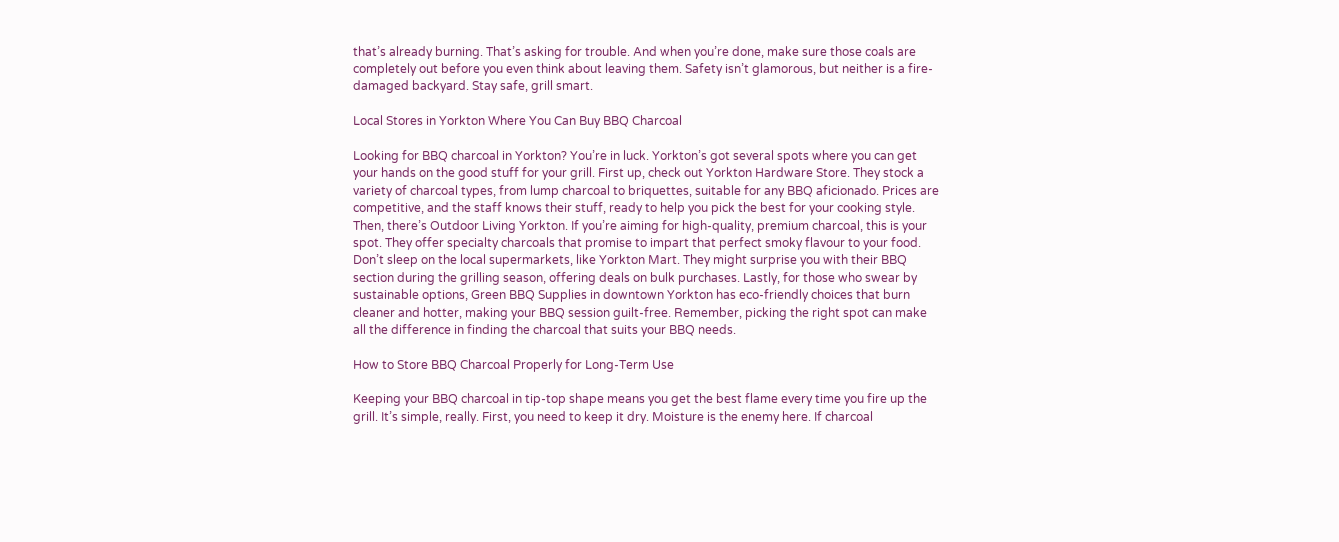that’s already burning. That’s asking for trouble. And when you’re done, make sure those coals are completely out before you even think about leaving them. Safety isn’t glamorous, but neither is a fire-damaged backyard. Stay safe, grill smart.

Local Stores in Yorkton Where You Can Buy BBQ Charcoal

Looking for BBQ charcoal in Yorkton? You’re in luck. Yorkton’s got several spots where you can get your hands on the good stuff for your grill. First up, check out Yorkton Hardware Store. They stock a variety of charcoal types, from lump charcoal to briquettes, suitable for any BBQ aficionado. Prices are competitive, and the staff knows their stuff, ready to help you pick the best for your cooking style. Then, there’s Outdoor Living Yorkton. If you’re aiming for high-quality, premium charcoal, this is your spot. They offer specialty charcoals that promise to impart that perfect smoky flavour to your food. Don’t sleep on the local supermarkets, like Yorkton Mart. They might surprise you with their BBQ section during the grilling season, offering deals on bulk purchases. Lastly, for those who swear by sustainable options, Green BBQ Supplies in downtown Yorkton has eco-friendly choices that burn cleaner and hotter, making your BBQ session guilt-free. Remember, picking the right spot can make all the difference in finding the charcoal that suits your BBQ needs.

How to Store BBQ Charcoal Properly for Long-Term Use

Keeping your BBQ charcoal in tip-top shape means you get the best flame every time you fire up the grill. It’s simple, really. First, you need to keep it dry. Moisture is the enemy here. If charcoal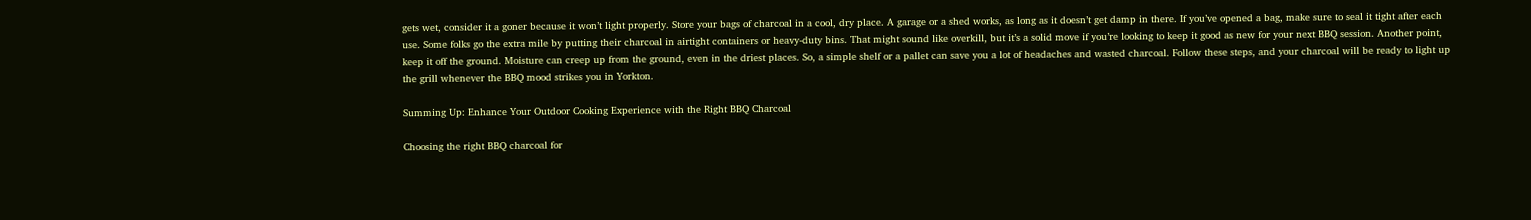gets wet, consider it a goner because it won’t light properly. Store your bags of charcoal in a cool, dry place. A garage or a shed works, as long as it doesn’t get damp in there. If you’ve opened a bag, make sure to seal it tight after each use. Some folks go the extra mile by putting their charcoal in airtight containers or heavy-duty bins. That might sound like overkill, but it’s a solid move if you’re looking to keep it good as new for your next BBQ session. Another point, keep it off the ground. Moisture can creep up from the ground, even in the driest places. So, a simple shelf or a pallet can save you a lot of headaches and wasted charcoal. Follow these steps, and your charcoal will be ready to light up the grill whenever the BBQ mood strikes you in Yorkton.

Summing Up: Enhance Your Outdoor Cooking Experience with the Right BBQ Charcoal

Choosing the right BBQ charcoal for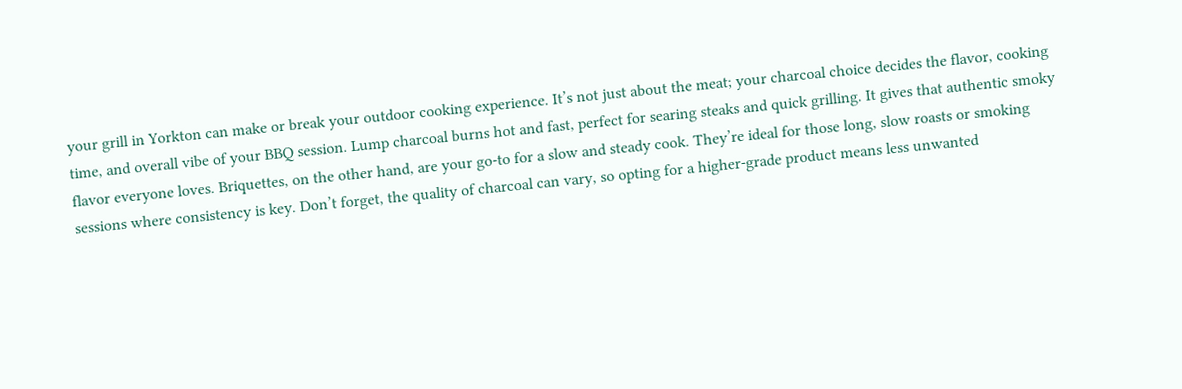your grill in Yorkton can make or break your outdoor cooking experience. It’s not just about the meat; your charcoal choice decides the flavor, cooking time, and overall vibe of your BBQ session. Lump charcoal burns hot and fast, perfect for searing steaks and quick grilling. It gives that authentic smoky flavor everyone loves. Briquettes, on the other hand, are your go-to for a slow and steady cook. They’re ideal for those long, slow roasts or smoking sessions where consistency is key. Don’t forget, the quality of charcoal can vary, so opting for a higher-grade product means less unwanted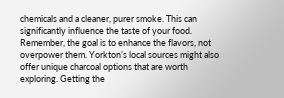chemicals and a cleaner, purer smoke. This can significantly influence the taste of your food. Remember, the goal is to enhance the flavors, not overpower them. Yorkton’s local sources might also offer unique charcoal options that are worth exploring. Getting the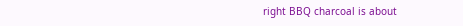right BBQ charcoal is about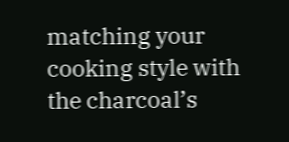matching your cooking style with the charcoal’s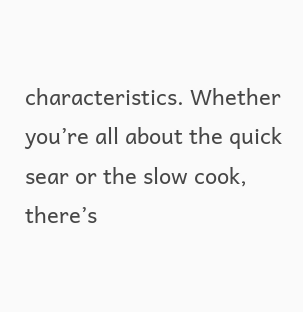characteristics. Whether you’re all about the quick sear or the slow cook, there’s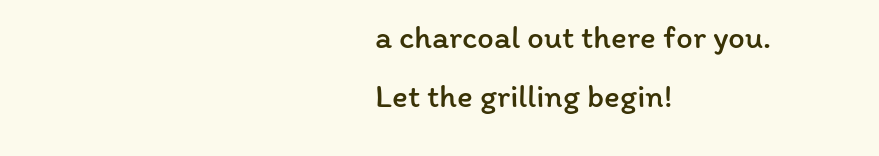a charcoal out there for you. Let the grilling begin!